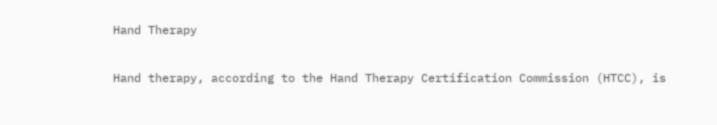Hand Therapy

Hand therapy, according to the Hand Therapy Certification Commission (HTCC), is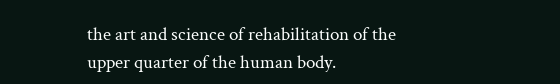the art and science of rehabilitation of the upper quarter of the human body.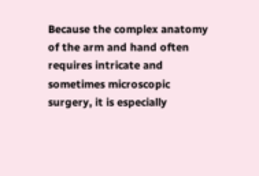Because the complex anatomy of the arm and hand often requires intricate and sometimes microscopic surgery, it is especially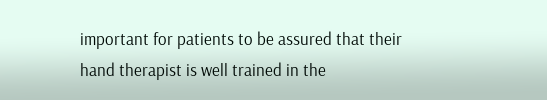important for patients to be assured that their hand therapist is well trained in the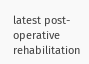latest post-operative rehabilitation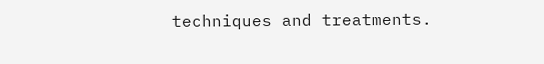techniques and treatments.